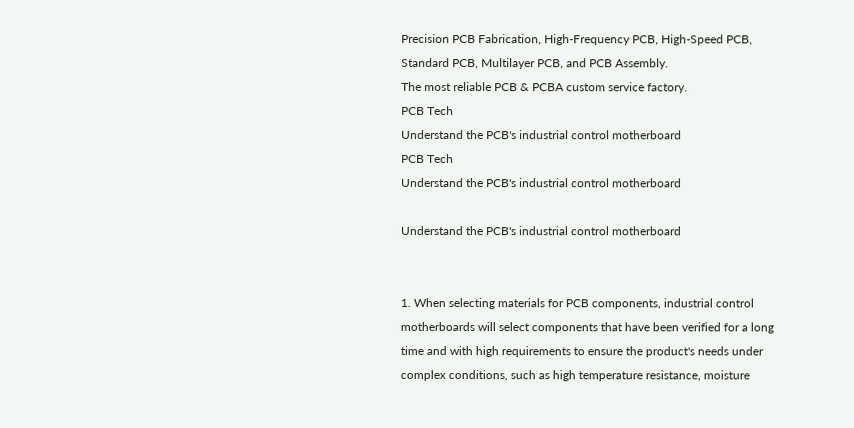Precision PCB Fabrication, High-Frequency PCB, High-Speed PCB, Standard PCB, Multilayer PCB, and PCB Assembly.
The most reliable PCB & PCBA custom service factory.
PCB Tech
Understand the PCB's industrial control motherboard
PCB Tech
Understand the PCB's industrial control motherboard

Understand the PCB's industrial control motherboard


1. When selecting materials for PCB components, industrial control motherboards will select components that have been verified for a long time and with high requirements to ensure the product's needs under complex conditions, such as high temperature resistance, moisture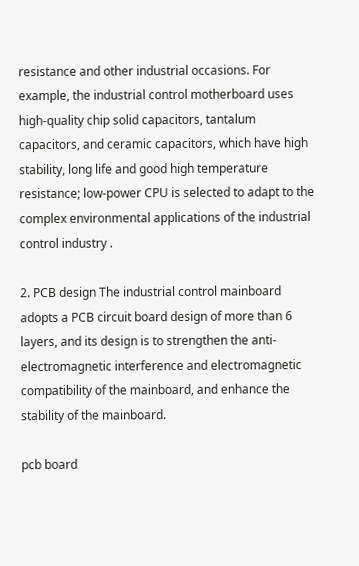resistance and other industrial occasions. For example, the industrial control motherboard uses high-quality chip solid capacitors, tantalum capacitors, and ceramic capacitors, which have high stability, long life and good high temperature resistance; low-power CPU is selected to adapt to the complex environmental applications of the industrial control industry .

2. PCB design The industrial control mainboard adopts a PCB circuit board design of more than 6 layers, and its design is to strengthen the anti-electromagnetic interference and electromagnetic compatibility of the mainboard, and enhance the stability of the mainboard.

pcb board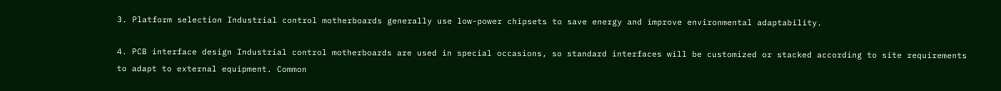3. Platform selection Industrial control motherboards generally use low-power chipsets to save energy and improve environmental adaptability.

4. PCB interface design Industrial control motherboards are used in special occasions, so standard interfaces will be customized or stacked according to site requirements to adapt to external equipment. Common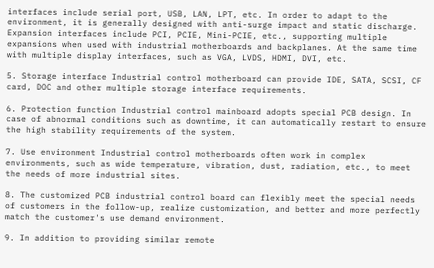interfaces include serial port, USB, LAN, LPT, etc. In order to adapt to the environment, it is generally designed with anti-surge impact and static discharge. Expansion interfaces include PCI, PCIE, Mini-PCIE, etc., supporting multiple expansions when used with industrial motherboards and backplanes. At the same time with multiple display interfaces, such as VGA, LVDS, HDMI, DVI, etc.

5. Storage interface Industrial control motherboard can provide IDE, SATA, SCSI, CF card, DOC and other multiple storage interface requirements.

6. Protection function Industrial control mainboard adopts special PCB design. In case of abnormal conditions such as downtime, it can automatically restart to ensure the high stability requirements of the system.

7. Use environment Industrial control motherboards often work in complex environments, such as wide temperature, vibration, dust, radiation, etc., to meet the needs of more industrial sites.

8. The customized PCB industrial control board can flexibly meet the special needs of customers in the follow-up, realize customization, and better and more perfectly match the customer's use demand environment.

9. In addition to providing similar remote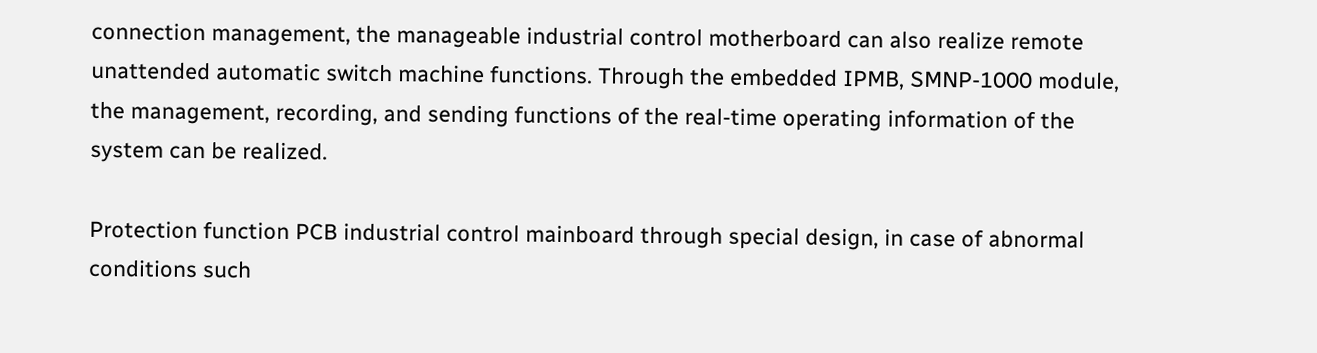connection management, the manageable industrial control motherboard can also realize remote unattended automatic switch machine functions. Through the embedded IPMB, SMNP-1000 module, the management, recording, and sending functions of the real-time operating information of the system can be realized.

Protection function PCB industrial control mainboard through special design, in case of abnormal conditions such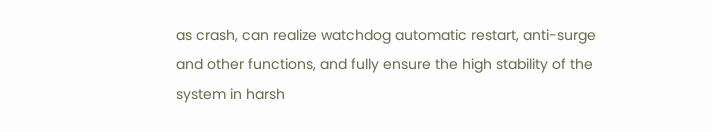as crash, can realize watchdog automatic restart, anti-surge and other functions, and fully ensure the high stability of the system in harsh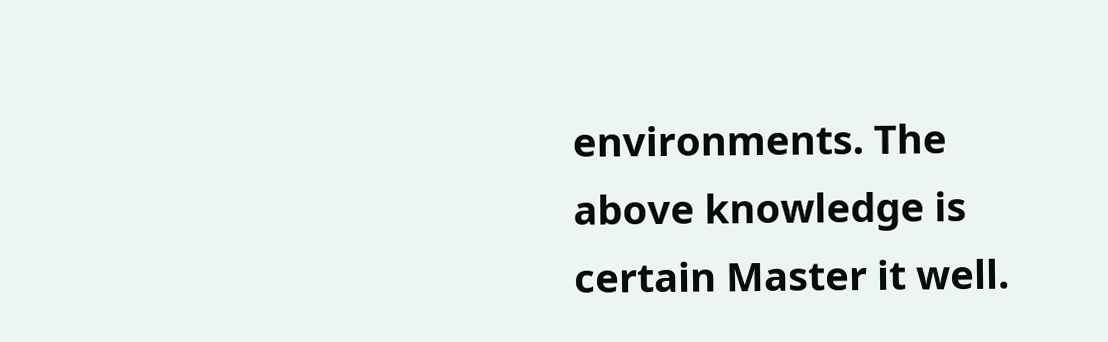environments. The above knowledge is certain Master it well.